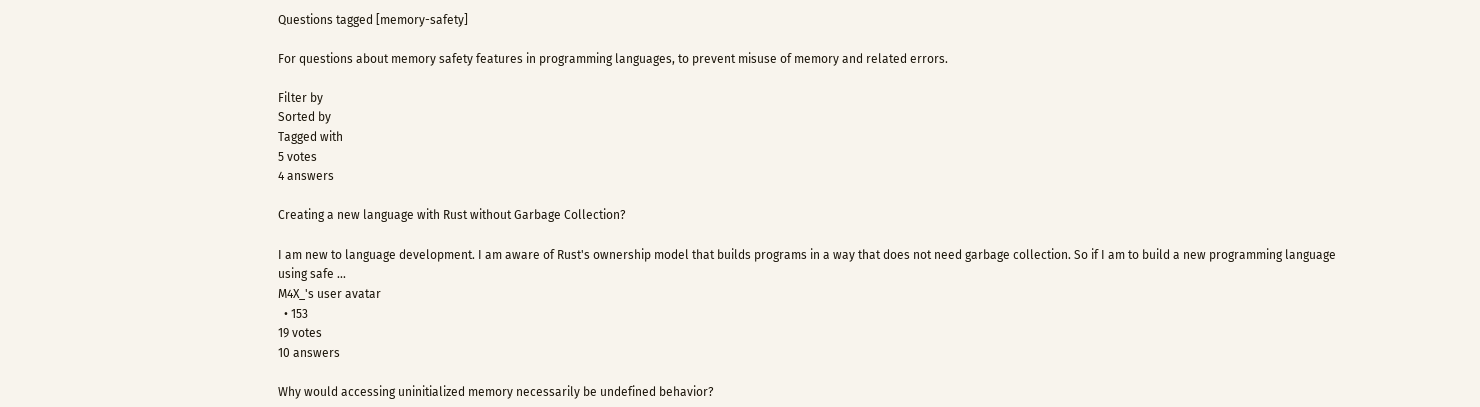Questions tagged [memory-safety]

For questions about memory safety features in programming languages, to prevent misuse of memory and related errors.

Filter by
Sorted by
Tagged with
5 votes
4 answers

Creating a new language with Rust without Garbage Collection?

I am new to language development. I am aware of Rust's ownership model that builds programs in a way that does not need garbage collection. So if I am to build a new programming language using safe ...
M4X_'s user avatar
  • 153
19 votes
10 answers

Why would accessing uninitialized memory necessarily be undefined behavior?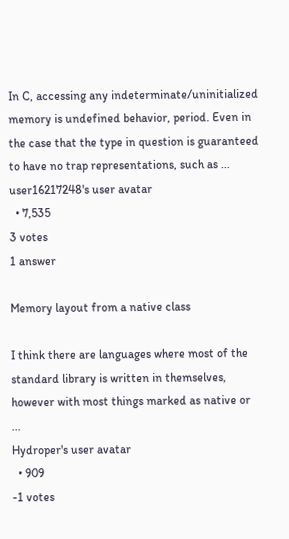In C, accessing any indeterminate/uninitialized memory is undefined behavior, period. Even in the case that the type in question is guaranteed to have no trap representations, such as ...
user16217248's user avatar
  • 7,535
3 votes
1 answer

Memory layout from a native class

I think there are languages where most of the standard library is written in themselves, however with most things marked as native or ...
Hydroper's user avatar
  • 909
-1 votes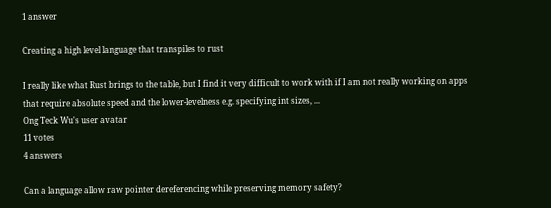1 answer

Creating a high level language that transpiles to rust

I really like what Rust brings to the table, but I find it very difficult to work with if I am not really working on apps that require absolute speed and the lower-levelness e.g. specifying int sizes, ...
Ong Teck Wu's user avatar
11 votes
4 answers

Can a language allow raw pointer dereferencing while preserving memory safety?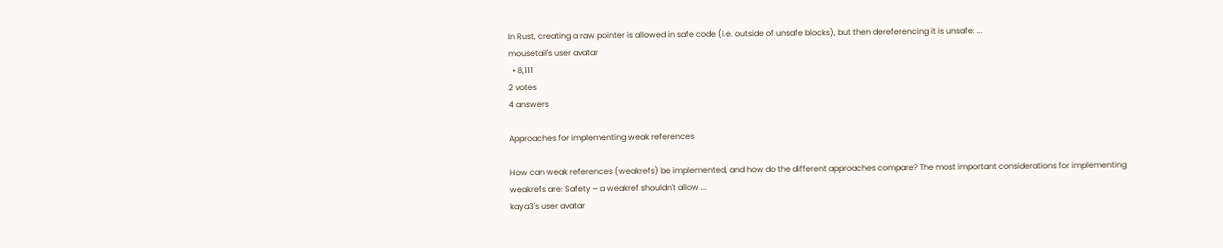In Rust, creating a raw pointer is allowed in safe code (i.e. outside of unsafe blocks), but then dereferencing it is unsafe: ...
mousetail's user avatar
  • 8,111
2 votes
4 answers

Approaches for implementing weak references

How can weak references (weakrefs) be implemented, and how do the different approaches compare? The most important considerations for implementing weakrefs are: Safety ─ a weakref shouldn't allow ...
kaya3's user avatar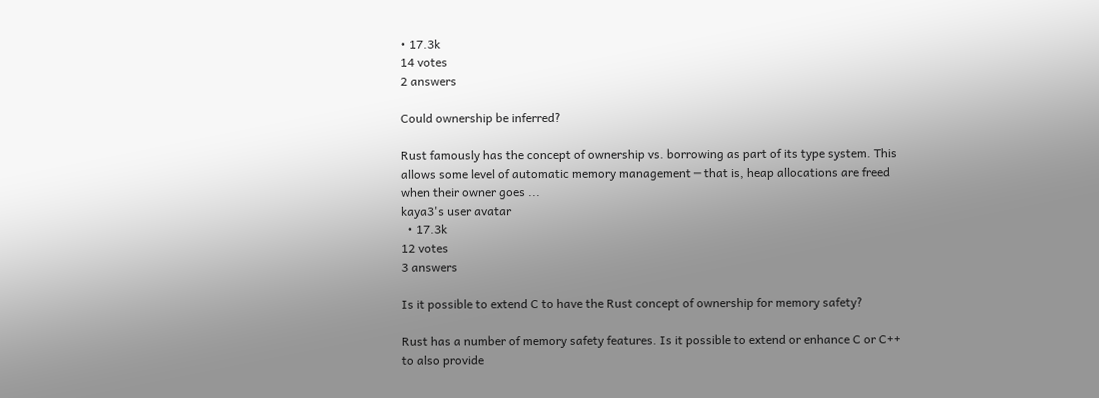• 17.3k
14 votes
2 answers

Could ownership be inferred?

Rust famously has the concept of ownership vs. borrowing as part of its type system. This allows some level of automatic memory management ─ that is, heap allocations are freed when their owner goes ...
kaya3's user avatar
  • 17.3k
12 votes
3 answers

Is it possible to extend C to have the Rust concept of ownership for memory safety?

Rust has a number of memory safety features. Is it possible to extend or enhance C or C++ to also provide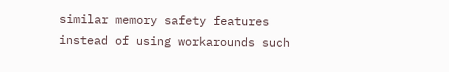similar memory safety features instead of using workarounds such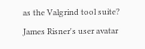as the Valgrind tool suite?
James Risner's user avatar